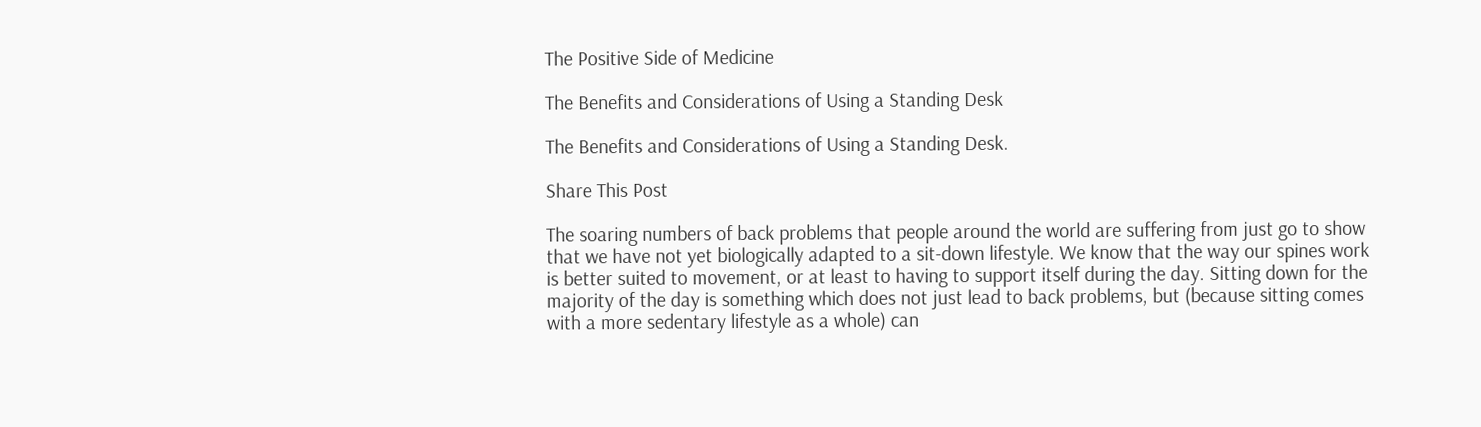The Positive Side of Medicine

The Benefits and Considerations of Using a Standing Desk

The Benefits and Considerations of Using a Standing Desk.

Share This Post

The soaring numbers of back problems that people around the world are suffering from just go to show that we have not yet biologically adapted to a sit-down lifestyle. We know that the way our spines work is better suited to movement, or at least to having to support itself during the day. Sitting down for the majority of the day is something which does not just lead to back problems, but (because sitting comes with a more sedentary lifestyle as a whole) can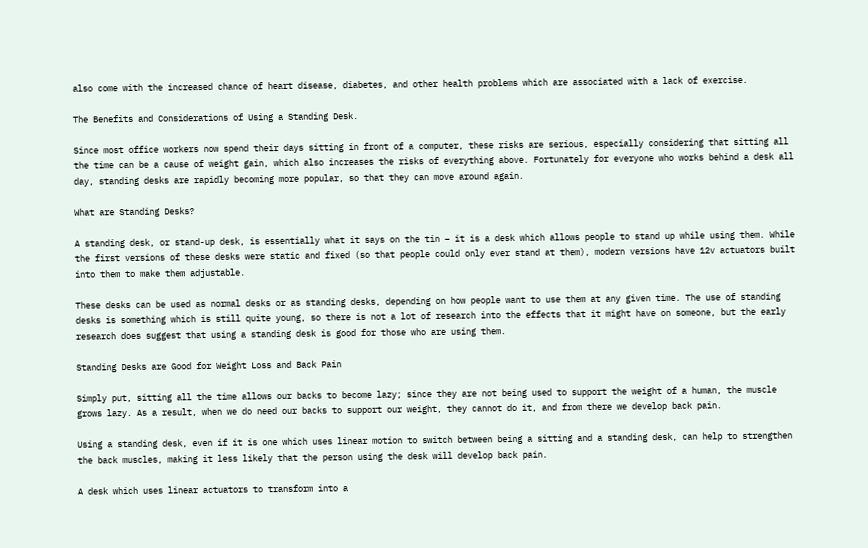also come with the increased chance of heart disease, diabetes, and other health problems which are associated with a lack of exercise.

The Benefits and Considerations of Using a Standing Desk.

Since most office workers now spend their days sitting in front of a computer, these risks are serious, especially considering that sitting all the time can be a cause of weight gain, which also increases the risks of everything above. Fortunately for everyone who works behind a desk all day, standing desks are rapidly becoming more popular, so that they can move around again.

What are Standing Desks?

A standing desk, or stand-up desk, is essentially what it says on the tin – it is a desk which allows people to stand up while using them. While the first versions of these desks were static and fixed (so that people could only ever stand at them), modern versions have 12v actuators built into them to make them adjustable.

These desks can be used as normal desks or as standing desks, depending on how people want to use them at any given time. The use of standing desks is something which is still quite young, so there is not a lot of research into the effects that it might have on someone, but the early research does suggest that using a standing desk is good for those who are using them.

Standing Desks are Good for Weight Loss and Back Pain

Simply put, sitting all the time allows our backs to become lazy; since they are not being used to support the weight of a human, the muscle grows lazy. As a result, when we do need our backs to support our weight, they cannot do it, and from there we develop back pain.

Using a standing desk, even if it is one which uses linear motion to switch between being a sitting and a standing desk, can help to strengthen the back muscles, making it less likely that the person using the desk will develop back pain.

A desk which uses linear actuators to transform into a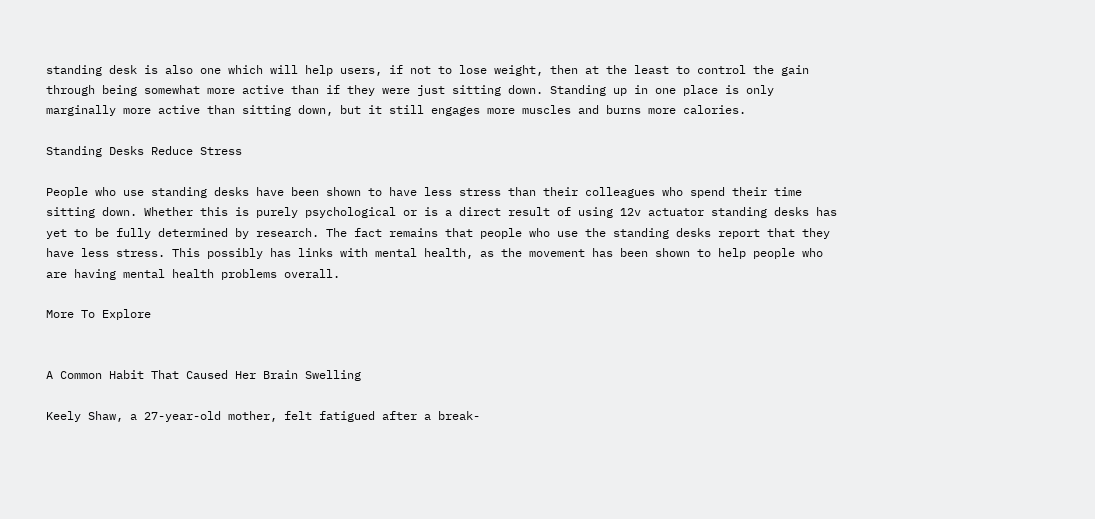standing desk is also one which will help users, if not to lose weight, then at the least to control the gain through being somewhat more active than if they were just sitting down. Standing up in one place is only marginally more active than sitting down, but it still engages more muscles and burns more calories.

Standing Desks Reduce Stress

People who use standing desks have been shown to have less stress than their colleagues who spend their time sitting down. Whether this is purely psychological or is a direct result of using 12v actuator standing desks has yet to be fully determined by research. The fact remains that people who use the standing desks report that they have less stress. This possibly has links with mental health, as the movement has been shown to help people who are having mental health problems overall.

More To Explore


A Common Habit That Caused Her Brain Swelling

Keely Shaw, a 27-year-old mother, felt fatigued after a break-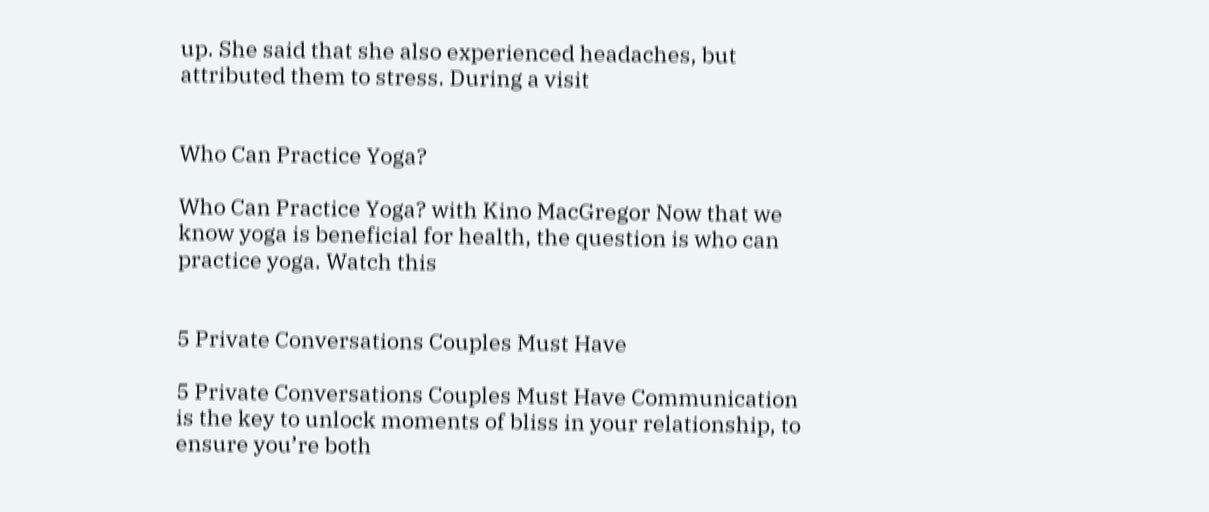up. She said that she also experienced headaches, but attributed them to stress. During a visit


Who Can Practice Yoga?

Who Can Practice Yoga? with Kino MacGregor Now that we know yoga is beneficial for health, the question is who can practice yoga. Watch this


5 Private Conversations Couples Must Have

5 Private Conversations Couples Must Have Communication is the key to unlock moments of bliss in your relationship, to ensure you’re both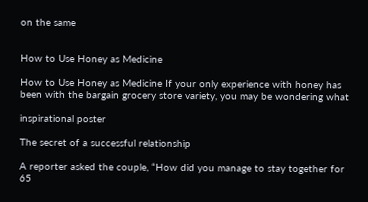on the same


How to Use Honey as Medicine

How to Use Honey as Medicine If your only experience with honey has been with the bargain grocery store variety, you may be wondering what

inspirational poster

The secret of a successful relationship

A reporter asked the couple, “How did you manage to stay together for 65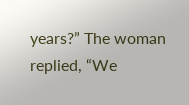years?” The woman replied, “We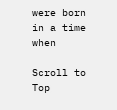were born in a time when

Scroll to Top